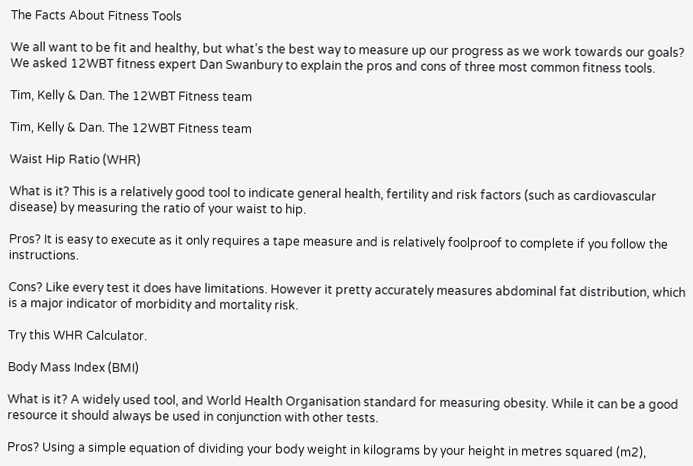The Facts About Fitness Tools

We all want to be fit and healthy, but what’s the best way to measure up our progress as we work towards our goals? We asked 12WBT fitness expert Dan Swanbury to explain the pros and cons of three most common fitness tools.

Tim, Kelly & Dan. The 12WBT Fitness team

Tim, Kelly & Dan. The 12WBT Fitness team

Waist Hip Ratio (WHR)

What is it? This is a relatively good tool to indicate general health, fertility and risk factors (such as cardiovascular disease) by measuring the ratio of your waist to hip.

Pros? It is easy to execute as it only requires a tape measure and is relatively foolproof to complete if you follow the instructions.

Cons? Like every test it does have limitations. However it pretty accurately measures abdominal fat distribution, which is a major indicator of morbidity and mortality risk.

Try this WHR Calculator.

Body Mass Index (BMI)

What is it? A widely used tool, and World Health Organisation standard for measuring obesity. While it can be a good resource it should always be used in conjunction with other tests.

Pros? Using a simple equation of dividing your body weight in kilograms by your height in metres squared (m2),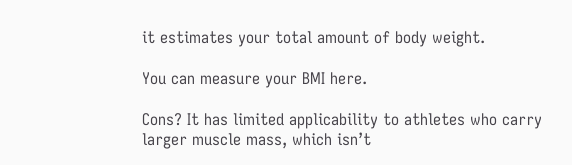it estimates your total amount of body weight.

You can measure your BMI here.

Cons? It has limited applicability to athletes who carry larger muscle mass, which isn’t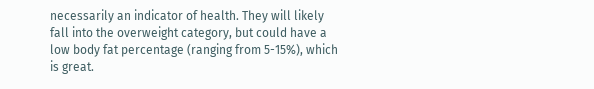necessarily an indicator of health. They will likely fall into the overweight category, but could have a low body fat percentage (ranging from 5-15%), which is great.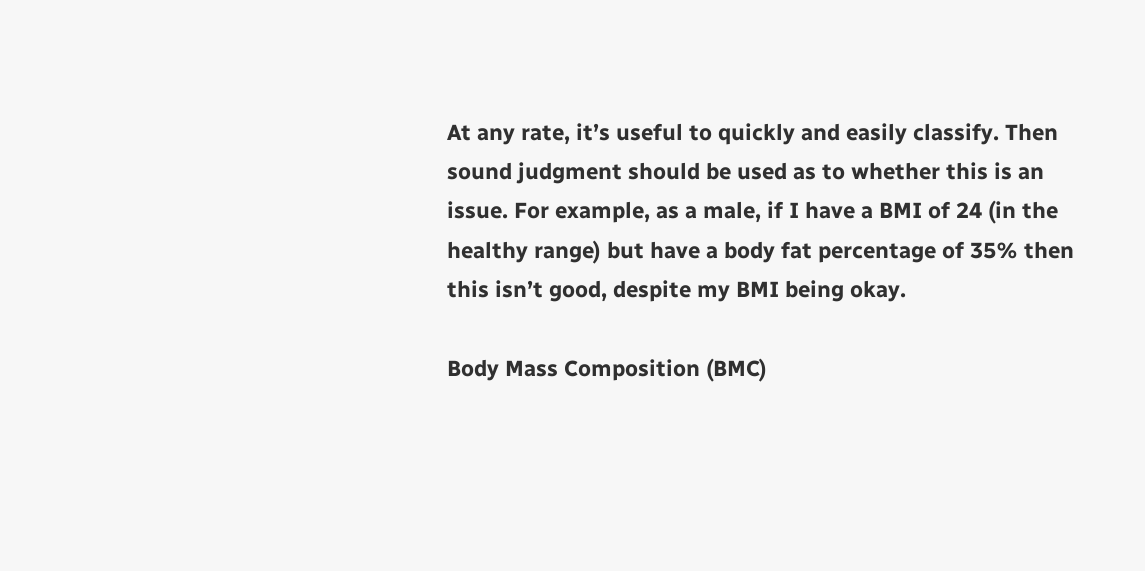At any rate, it’s useful to quickly and easily classify. Then sound judgment should be used as to whether this is an issue. For example, as a male, if I have a BMI of 24 (in the healthy range) but have a body fat percentage of 35% then this isn’t good, despite my BMI being okay.

Body Mass Composition (BMC)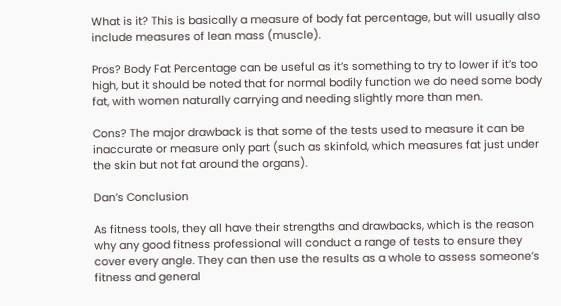What is it? This is basically a measure of body fat percentage, but will usually also include measures of lean mass (muscle).

Pros? Body Fat Percentage can be useful as it’s something to try to lower if it’s too high, but it should be noted that for normal bodily function we do need some body fat, with women naturally carrying and needing slightly more than men.

Cons? The major drawback is that some of the tests used to measure it can be inaccurate or measure only part (such as skinfold, which measures fat just under the skin but not fat around the organs).

Dan’s Conclusion

As fitness tools, they all have their strengths and drawbacks, which is the reason why any good fitness professional will conduct a range of tests to ensure they cover every angle. They can then use the results as a whole to assess someone’s fitness and general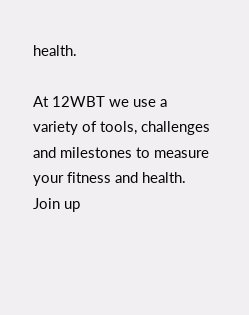health.

At 12WBT we use a variety of tools, challenges and milestones to measure your fitness and health. Join up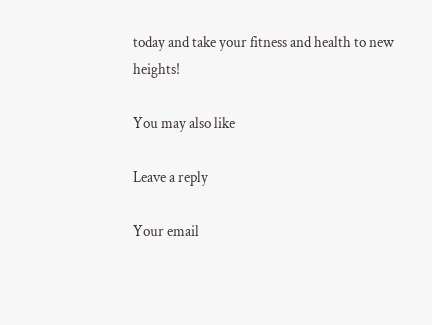today and take your fitness and health to new heights!

You may also like

Leave a reply

Your email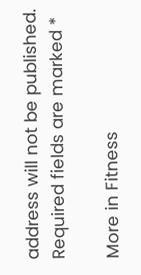address will not be published. Required fields are marked *

More in Fitness